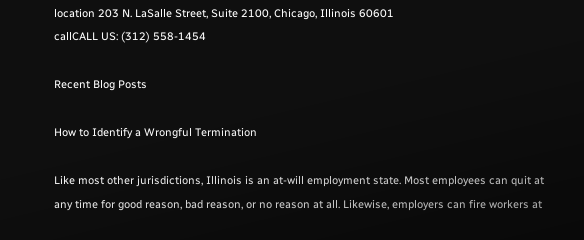location 203 N. LaSalle Street, Suite 2100, Chicago, Illinois 60601
callCALL US: (312) 558-1454

Recent Blog Posts

How to Identify a Wrongful Termination

Like most other jurisdictions, Illinois is an at-will employment state. Most employees can quit at any time for good reason, bad reason, or no reason at all. Likewise, employers can fire workers at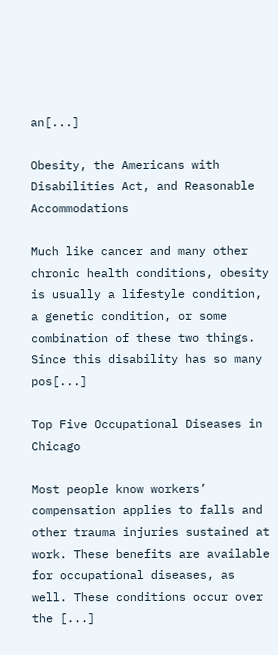an[...]

Obesity, the Americans with Disabilities Act, and Reasonable Accommodations

Much like cancer and many other chronic health conditions, obesity is usually a lifestyle condition, a genetic condition, or some combination of these two things. Since this disability has so many pos[...]

Top Five Occupational Diseases in Chicago

Most people know workers’ compensation applies to falls and other trauma injuries sustained at work. These benefits are available for occupational diseases, as well. These conditions occur over the [...]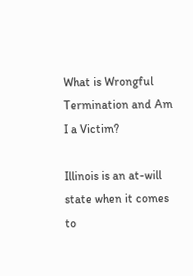What is Wrongful Termination and Am I a Victim?

Illinois is an at-will state when it comes to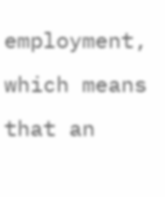employment, which means that an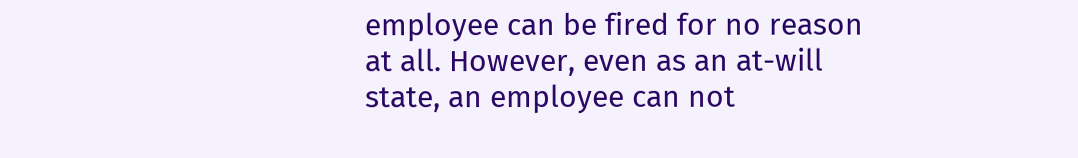employee can be fired for no reason at all. However, even as an at-will state, an employee can not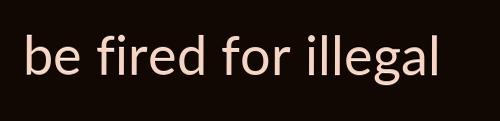be fired for illegal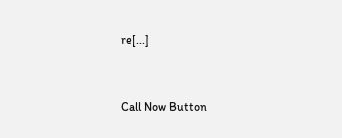re[...]


Call Now Button